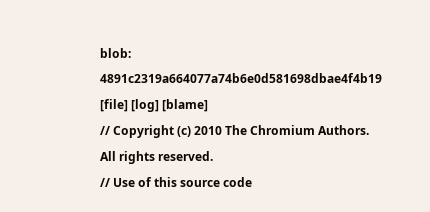blob: 4891c2319a664077a74b6e0d581698dbae4f4b19 [file] [log] [blame]
// Copyright (c) 2010 The Chromium Authors. All rights reserved.
// Use of this source code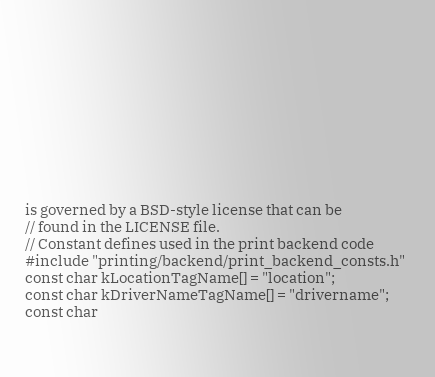is governed by a BSD-style license that can be
// found in the LICENSE file.
// Constant defines used in the print backend code
#include "printing/backend/print_backend_consts.h"
const char kLocationTagName[] = "location";
const char kDriverNameTagName[] = "drivername";
const char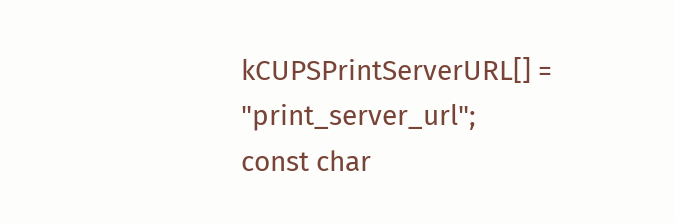kCUPSPrintServerURL[] = "print_server_url";
const char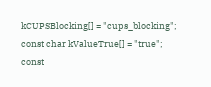kCUPSBlocking[] = "cups_blocking";
const char kValueTrue[] = "true";
const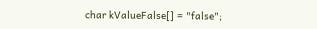char kValueFalse[] = "false";